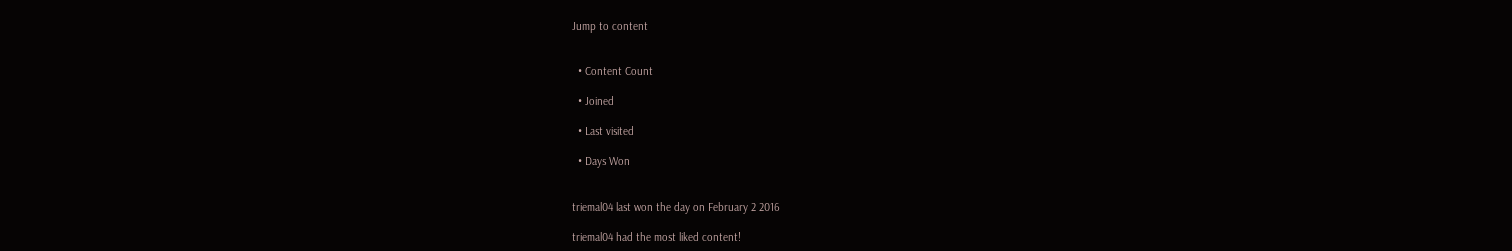Jump to content


  • Content Count

  • Joined

  • Last visited

  • Days Won


triemal04 last won the day on February 2 2016

triemal04 had the most liked content!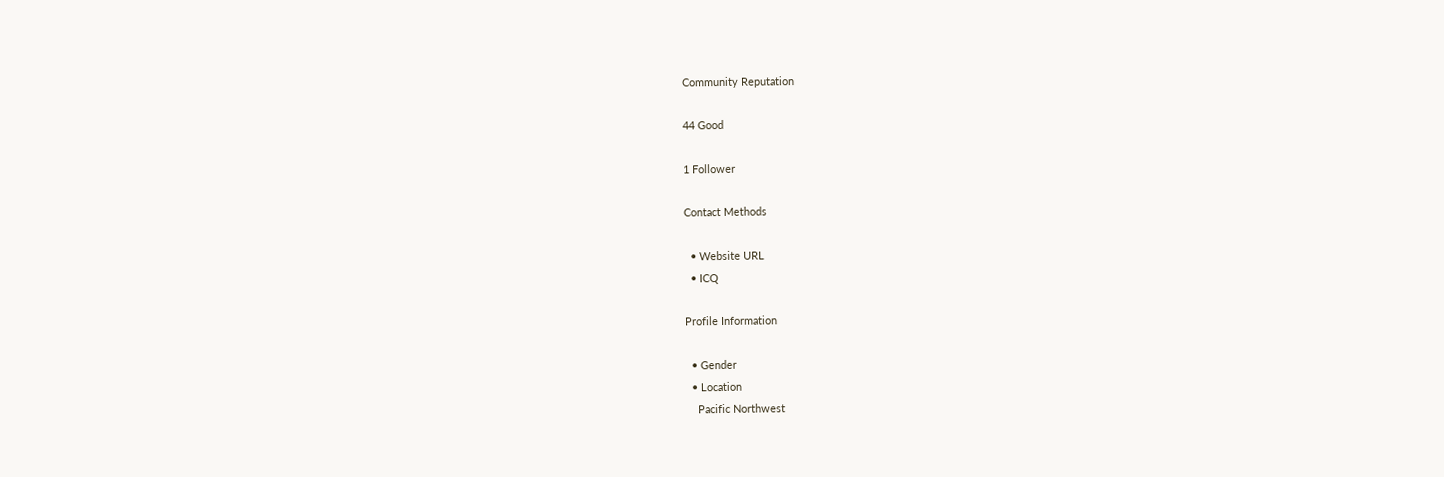Community Reputation

44 Good

1 Follower

Contact Methods

  • Website URL
  • ICQ

Profile Information

  • Gender
  • Location
    Pacific Northwest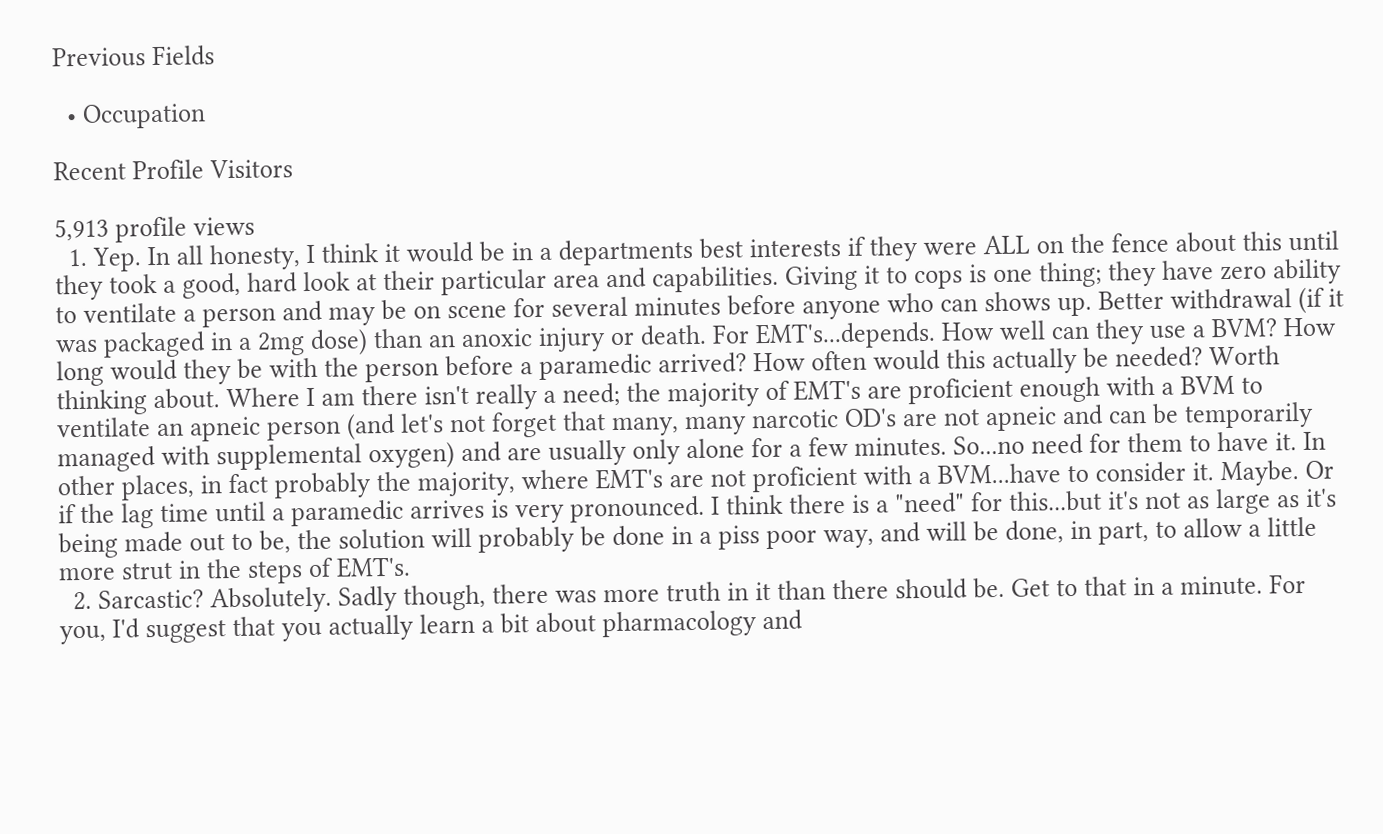Previous Fields

  • Occupation

Recent Profile Visitors

5,913 profile views
  1. Yep. In all honesty, I think it would be in a departments best interests if they were ALL on the fence about this until they took a good, hard look at their particular area and capabilities. Giving it to cops is one thing; they have zero ability to ventilate a person and may be on scene for several minutes before anyone who can shows up. Better withdrawal (if it was packaged in a 2mg dose) than an anoxic injury or death. For EMT's...depends. How well can they use a BVM? How long would they be with the person before a paramedic arrived? How often would this actually be needed? Worth thinking about. Where I am there isn't really a need; the majority of EMT's are proficient enough with a BVM to ventilate an apneic person (and let's not forget that many, many narcotic OD's are not apneic and can be temporarily managed with supplemental oxygen) and are usually only alone for a few minutes. So...no need for them to have it. In other places, in fact probably the majority, where EMT's are not proficient with a BVM...have to consider it. Maybe. Or if the lag time until a paramedic arrives is very pronounced. I think there is a "need" for this...but it's not as large as it's being made out to be, the solution will probably be done in a piss poor way, and will be done, in part, to allow a little more strut in the steps of EMT's.
  2. Sarcastic? Absolutely. Sadly though, there was more truth in it than there should be. Get to that in a minute. For you, I'd suggest that you actually learn a bit about pharmacology and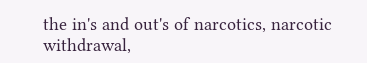the in's and out's of narcotics, narcotic withdrawal,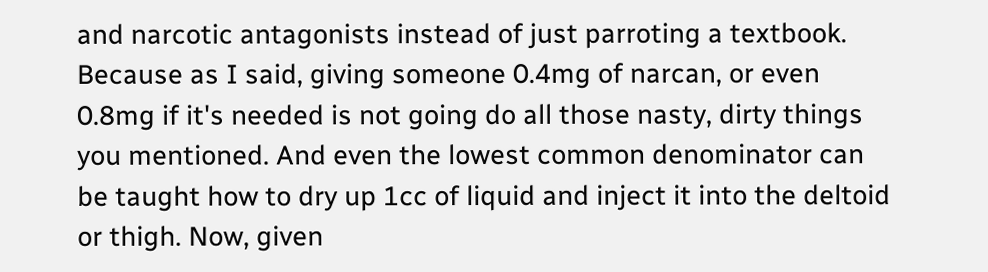and narcotic antagonists instead of just parroting a textbook. Because as I said, giving someone 0.4mg of narcan, or even 0.8mg if it's needed is not going do all those nasty, dirty things you mentioned. And even the lowest common denominator can be taught how to dry up 1cc of liquid and inject it into the deltoid or thigh. Now, given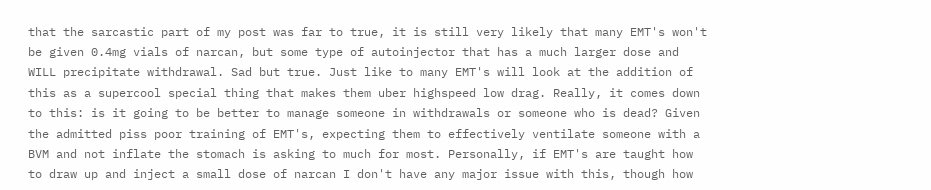that the sarcastic part of my post was far to true, it is still very likely that many EMT's won't be given 0.4mg vials of narcan, but some type of autoinjector that has a much larger dose and WILL precipitate withdrawal. Sad but true. Just like to many EMT's will look at the addition of this as a supercool special thing that makes them uber highspeed low drag. Really, it comes down to this: is it going to be better to manage someone in withdrawals or someone who is dead? Given the admitted piss poor training of EMT's, expecting them to effectively ventilate someone with a BVM and not inflate the stomach is asking to much for most. Personally, if EMT's are taught how to draw up and inject a small dose of narcan I don't have any major issue with this, though how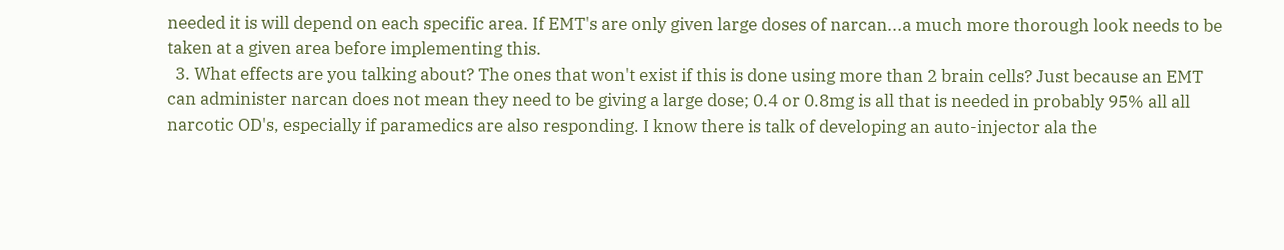needed it is will depend on each specific area. If EMT's are only given large doses of narcan...a much more thorough look needs to be taken at a given area before implementing this.
  3. What effects are you talking about? The ones that won't exist if this is done using more than 2 brain cells? Just because an EMT can administer narcan does not mean they need to be giving a large dose; 0.4 or 0.8mg is all that is needed in probably 95% all all narcotic OD's, especially if paramedics are also responding. I know there is talk of developing an auto-injector ala the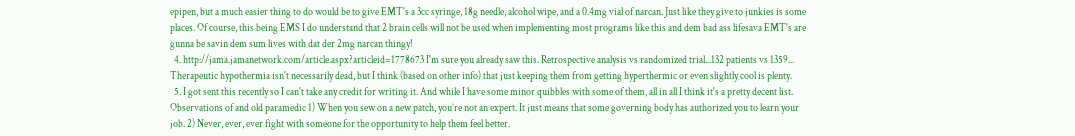epipen, but a much easier thing to do would be to give EMT's a 3cc syringe, 18g needle, alcohol wipe, and a 0.4mg vial of narcan. Just like they give to junkies is some places. Of course, this being EMS I do understand that 2 brain cells will not be used when implementing most programs like this and dem bad ass lifesava EMT's are gunna be savin dem sum lives with dat der 2mg narcan thingy!
  4. http://jama.jamanetwork.com/article.aspx?articleid=1778673 I'm sure you already saw this. Retrospective analysis vs randomized trial...132 patients vs 1359... Therapeutic hypothermia isn't necessarily dead, but I think (based on other info) that just keeping them from getting hyperthermic or even slightly cool is plenty.
  5. I got sent this recently so I can't take any credit for writing it. And while I have some minor quibbles with some of them, all in all I think it's a pretty decent list. Observations of and old paramedic 1) When you sew on a new patch, you’re not an expert. It just means that some governing body has authorized you to learn your job. 2) Never, ever, ever fight with someone for the opportunity to help them feel better.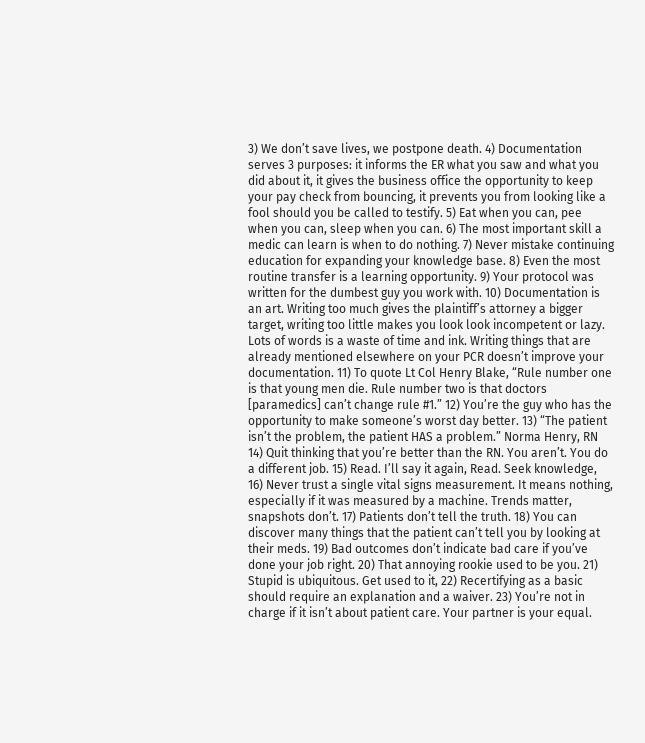3) We don’t save lives, we postpone death. 4) Documentation serves 3 purposes: it informs the ER what you saw and what you did about it, it gives the business office the opportunity to keep your pay check from bouncing, it prevents you from looking like a fool should you be called to testify. 5) Eat when you can, pee when you can, sleep when you can. 6) The most important skill a medic can learn is when to do nothing. 7) Never mistake continuing education for expanding your knowledge base. 8) Even the most routine transfer is a learning opportunity. 9) Your protocol was written for the dumbest guy you work with. 10) Documentation is an art. Writing too much gives the plaintiff’s attorney a bigger target, writing too little makes you look look incompetent or lazy. Lots of words is a waste of time and ink. Writing things that are already mentioned elsewhere on your PCR doesn’t improve your documentation. 11) To quote Lt Col Henry Blake, “Rule number one is that young men die. Rule number two is that doctors [paramedics] can’t change rule #1.” 12) You’re the guy who has the opportunity to make someone’s worst day better. 13) “The patient isn’t the problem, the patient HAS a problem.” Norma Henry, RN 14) Quit thinking that you’re better than the RN. You aren’t. You do a different job. 15) Read. I’ll say it again, Read. Seek knowledge, 16) Never trust a single vital signs measurement. It means nothing, especially if it was measured by a machine. Trends matter, snapshots don’t. 17) Patients don’t tell the truth. 18) You can discover many things that the patient can’t tell you by looking at their meds. 19) Bad outcomes don’t indicate bad care if you’ve done your job right. 20) That annoying rookie used to be you. 21) Stupid is ubiquitous. Get used to it, 22) Recertifying as a basic should require an explanation and a waiver. 23) You’re not in charge if it isn’t about patient care. Your partner is your equal.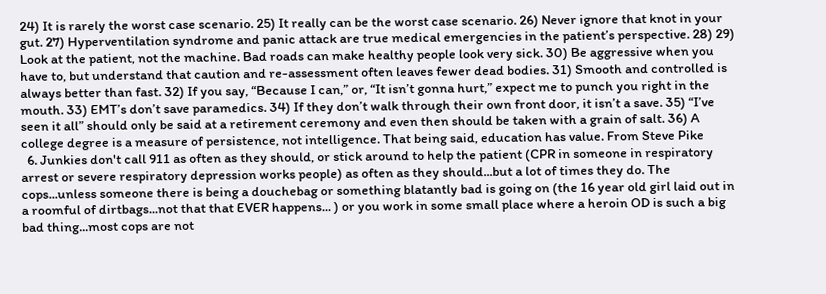24) It is rarely the worst case scenario. 25) It really can be the worst case scenario. 26) Never ignore that knot in your gut. 27) Hyperventilation syndrome and panic attack are true medical emergencies in the patient’s perspective. 28) 29) Look at the patient, not the machine. Bad roads can make healthy people look very sick. 30) Be aggressive when you have to, but understand that caution and re-assessment often leaves fewer dead bodies. 31) Smooth and controlled is always better than fast. 32) If you say, “Because I can,” or, “It isn’t gonna hurt,” expect me to punch you right in the mouth. 33) EMT’s don’t save paramedics. 34) If they don’t walk through their own front door, it isn’t a save. 35) “I’ve seen it all” should only be said at a retirement ceremony and even then should be taken with a grain of salt. 36) A college degree is a measure of persistence, not intelligence. That being said, education has value. From Steve Pike
  6. Junkies don't call 911 as often as they should, or stick around to help the patient (CPR in someone in respiratory arrest or severe respiratory depression works people) as often as they should...but a lot of times they do. The cops...unless someone there is being a douchebag or something blatantly bad is going on (the 16 year old girl laid out in a roomful of dirtbags...not that that EVER happens... ) or you work in some small place where a heroin OD is such a big bad thing...most cops are not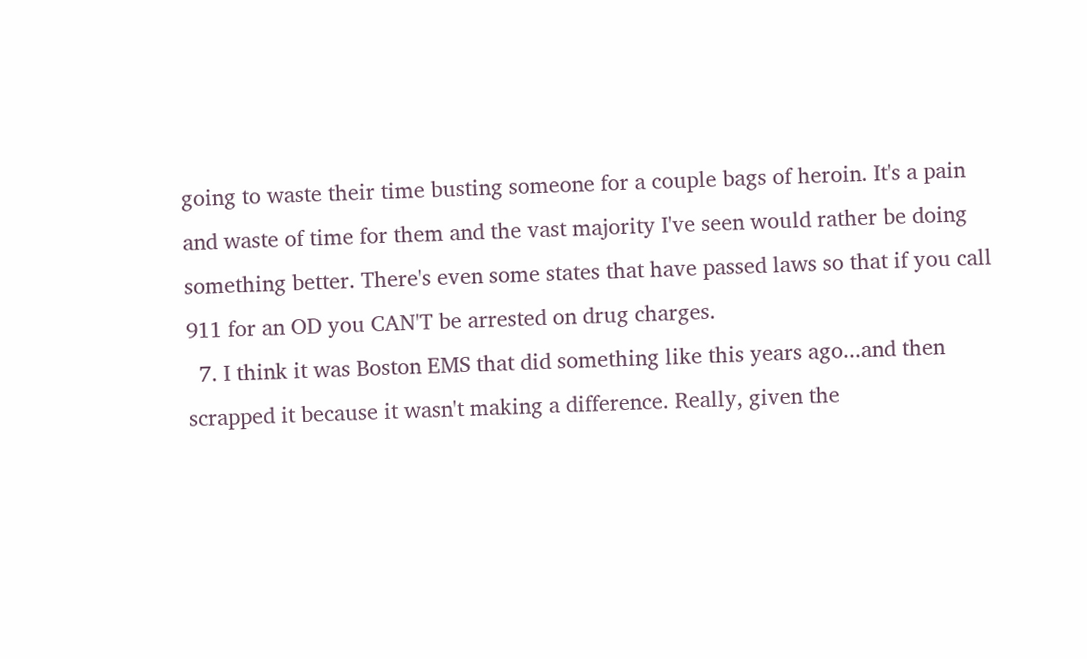going to waste their time busting someone for a couple bags of heroin. It's a pain and waste of time for them and the vast majority I've seen would rather be doing something better. There's even some states that have passed laws so that if you call 911 for an OD you CAN'T be arrested on drug charges.
  7. I think it was Boston EMS that did something like this years ago...and then scrapped it because it wasn't making a difference. Really, given the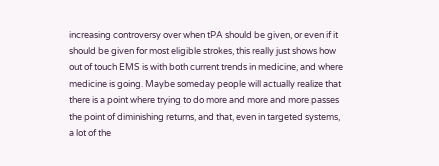increasing controversy over when tPA should be given, or even if it should be given for most eligible strokes, this really just shows how out of touch EMS is with both current trends in medicine, and where medicine is going. Maybe someday people will actually realize that there is a point where trying to do more and more and more passes the point of diminishing returns, and that, even in targeted systems, a lot of the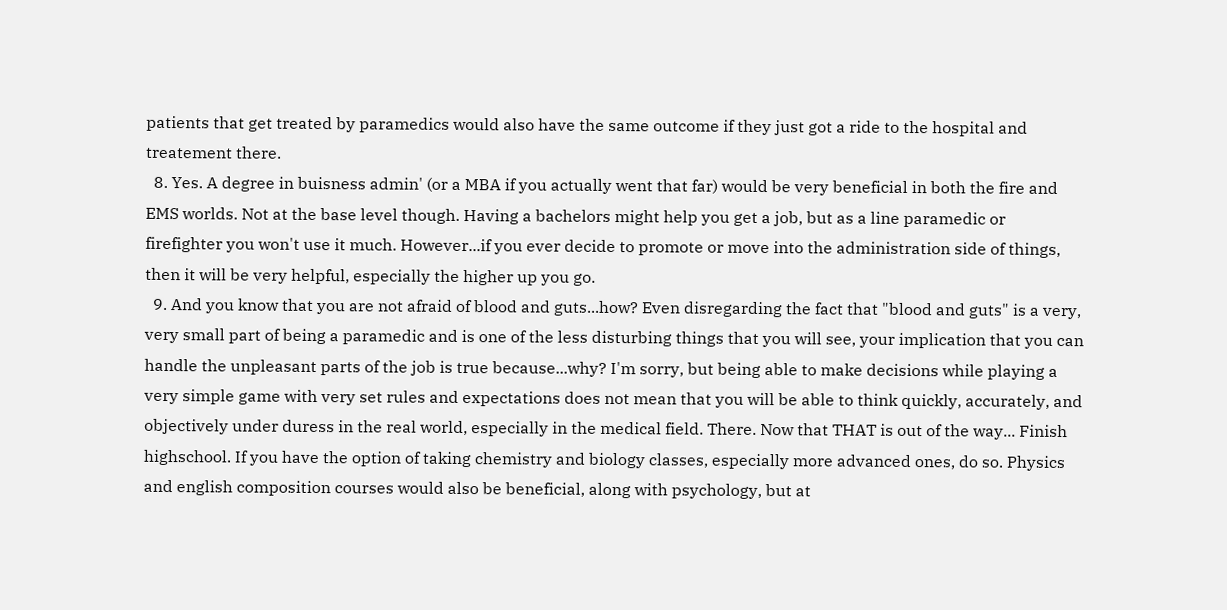patients that get treated by paramedics would also have the same outcome if they just got a ride to the hospital and treatement there.
  8. Yes. A degree in buisness admin' (or a MBA if you actually went that far) would be very beneficial in both the fire and EMS worlds. Not at the base level though. Having a bachelors might help you get a job, but as a line paramedic or firefighter you won't use it much. However...if you ever decide to promote or move into the administration side of things, then it will be very helpful, especially the higher up you go.
  9. And you know that you are not afraid of blood and guts...how? Even disregarding the fact that "blood and guts" is a very, very small part of being a paramedic and is one of the less disturbing things that you will see, your implication that you can handle the unpleasant parts of the job is true because...why? I'm sorry, but being able to make decisions while playing a very simple game with very set rules and expectations does not mean that you will be able to think quickly, accurately, and objectively under duress in the real world, especially in the medical field. There. Now that THAT is out of the way... Finish highschool. If you have the option of taking chemistry and biology classes, especially more advanced ones, do so. Physics and english composition courses would also be beneficial, along with psychology, but at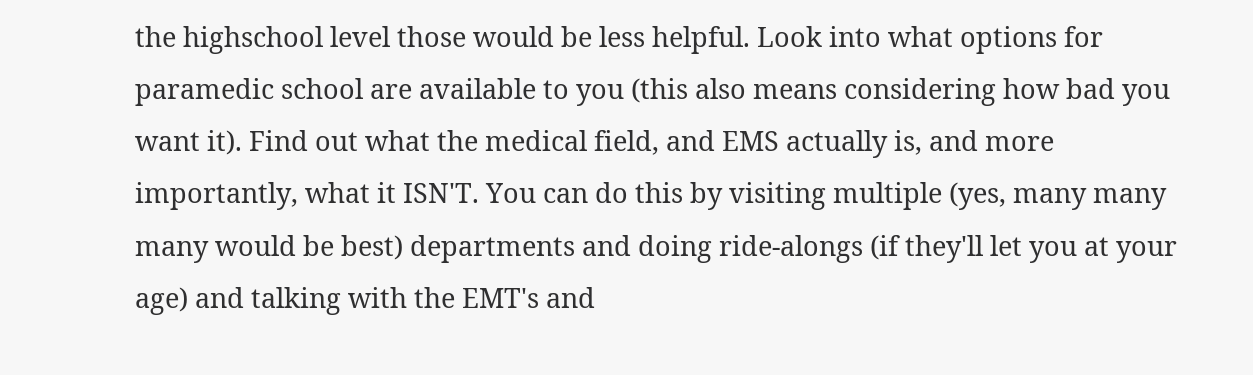the highschool level those would be less helpful. Look into what options for paramedic school are available to you (this also means considering how bad you want it). Find out what the medical field, and EMS actually is, and more importantly, what it ISN'T. You can do this by visiting multiple (yes, many many many would be best) departments and doing ride-alongs (if they'll let you at your age) and talking with the EMT's and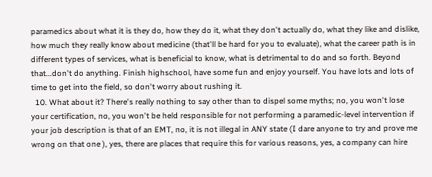paramedics about what it is they do, how they do it, what they don't actually do, what they like and dislike, how much they really know about medicine (that'll be hard for you to evaluate), what the career path is in different types of services, what is beneficial to know, what is detrimental to do and so forth. Beyond that...don't do anything. Finish highschool, have some fun and enjoy yourself. You have lots and lots of time to get into the field, so don't worry about rushing it.
  10. What about it? There's really nothing to say other than to dispel some myths; no, you won't lose your certification, no, you won't be held responsible for not performing a paramedic-level intervention if your job description is that of an EMT, no, it is not illegal in ANY state (I dare anyone to try and prove me wrong on that one ), yes, there are places that require this for various reasons, yes, a company can hire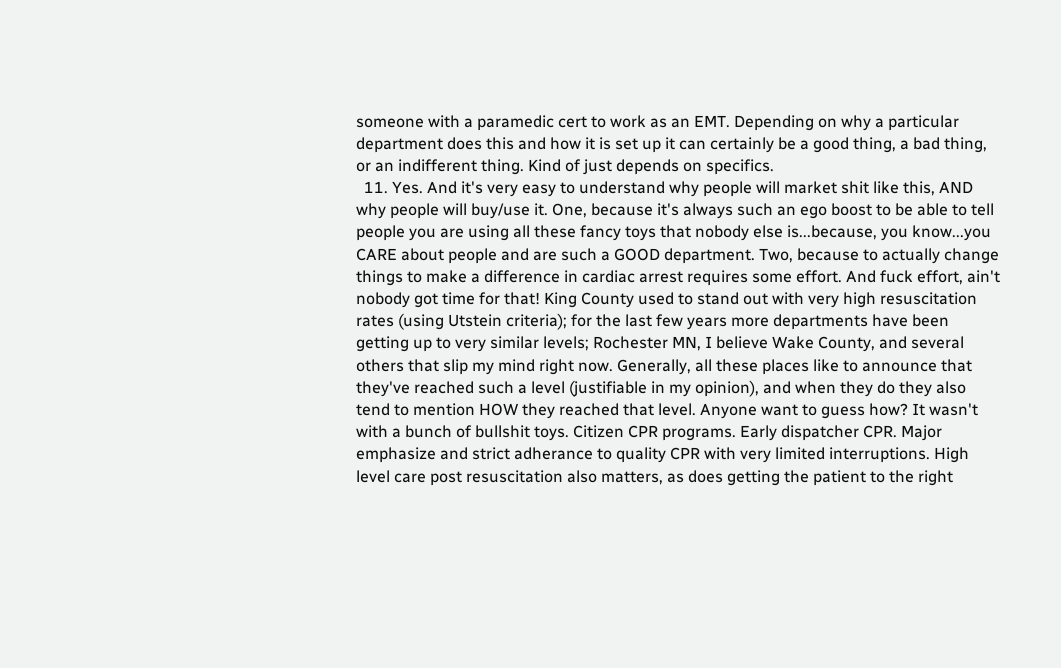someone with a paramedic cert to work as an EMT. Depending on why a particular department does this and how it is set up it can certainly be a good thing, a bad thing, or an indifferent thing. Kind of just depends on specifics.
  11. Yes. And it's very easy to understand why people will market shit like this, AND why people will buy/use it. One, because it's always such an ego boost to be able to tell people you are using all these fancy toys that nobody else is...because, you know...you CARE about people and are such a GOOD department. Two, because to actually change things to make a difference in cardiac arrest requires some effort. And fuck effort, ain't nobody got time for that! King County used to stand out with very high resuscitation rates (using Utstein criteria); for the last few years more departments have been getting up to very similar levels; Rochester MN, I believe Wake County, and several others that slip my mind right now. Generally, all these places like to announce that they've reached such a level (justifiable in my opinion), and when they do they also tend to mention HOW they reached that level. Anyone want to guess how? It wasn't with a bunch of bullshit toys. Citizen CPR programs. Early dispatcher CPR. Major emphasize and strict adherance to quality CPR with very limited interruptions. High level care post resuscitation also matters, as does getting the patient to the right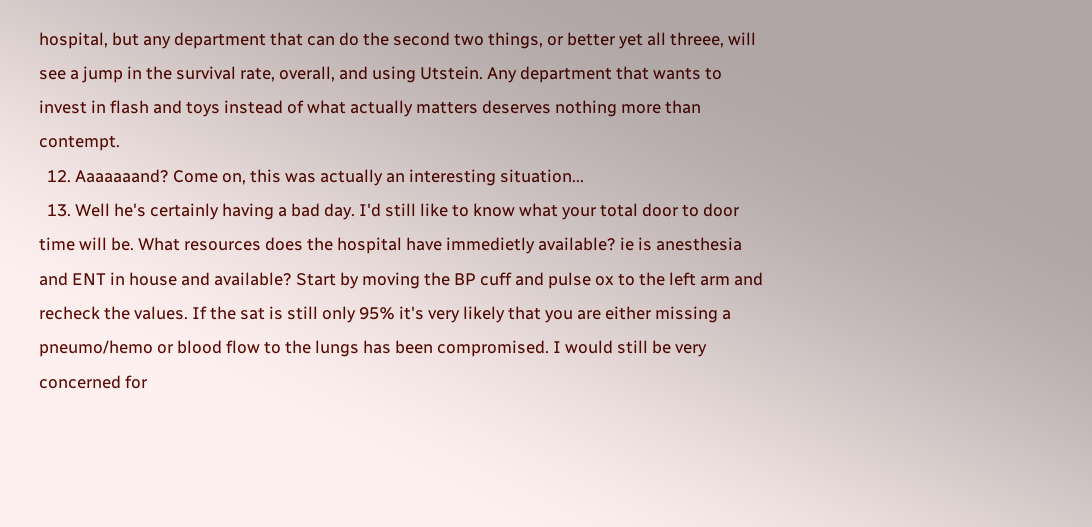hospital, but any department that can do the second two things, or better yet all threee, will see a jump in the survival rate, overall, and using Utstein. Any department that wants to invest in flash and toys instead of what actually matters deserves nothing more than contempt.
  12. Aaaaaaand? Come on, this was actually an interesting situation...
  13. Well he's certainly having a bad day. I'd still like to know what your total door to door time will be. What resources does the hospital have immedietly available? ie is anesthesia and ENT in house and available? Start by moving the BP cuff and pulse ox to the left arm and recheck the values. If the sat is still only 95% it's very likely that you are either missing a pneumo/hemo or blood flow to the lungs has been compromised. I would still be very concerned for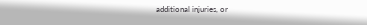additional injuries, or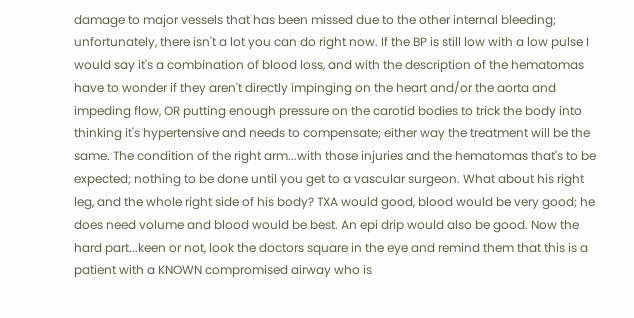damage to major vessels that has been missed due to the other internal bleeding; unfortunately, there isn't a lot you can do right now. If the BP is still low with a low pulse I would say it's a combination of blood loss, and with the description of the hematomas have to wonder if they aren't directly impinging on the heart and/or the aorta and impeding flow, OR putting enough pressure on the carotid bodies to trick the body into thinking it's hypertensive and needs to compensate; either way the treatment will be the same. The condition of the right arm...with those injuries and the hematomas that's to be expected; nothing to be done until you get to a vascular surgeon. What about his right leg, and the whole right side of his body? TXA would good, blood would be very good; he does need volume and blood would be best. An epi drip would also be good. Now the hard part...keen or not, look the doctors square in the eye and remind them that this is a patient with a KNOWN compromised airway who is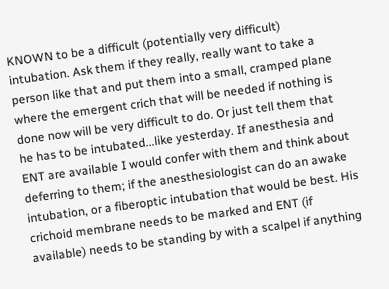KNOWN to be a difficult (potentially very difficult) intubation. Ask them if they really, really want to take a person like that and put them into a small, cramped plane where the emergent crich that will be needed if nothing is done now will be very difficult to do. Or just tell them that he has to be intubated...like yesterday. If anesthesia and ENT are available I would confer with them and think about deferring to them; if the anesthesiologist can do an awake intubation, or a fiberoptic intubation that would be best. His crichoid membrane needs to be marked and ENT (if available) needs to be standing by with a scalpel if anything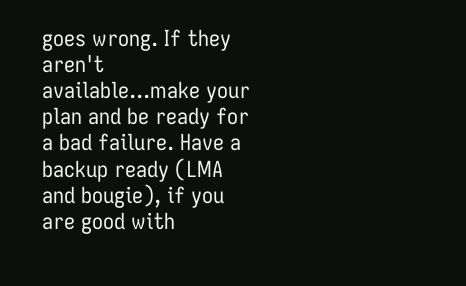goes wrong. If they aren't available...make your plan and be ready for a bad failure. Have a backup ready (LMA and bougie), if you are good with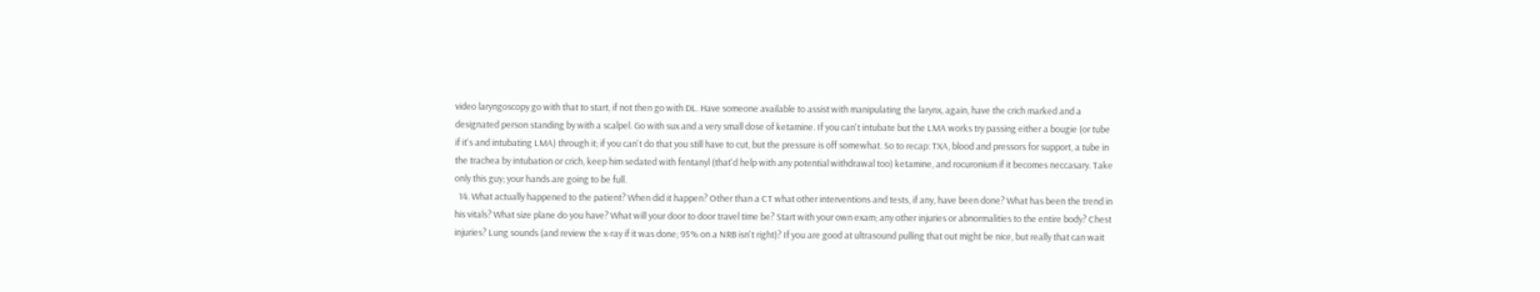video laryngoscopy go with that to start, if not then go with DL. Have someone available to assist with manipulating the larynx, again, have the crich marked and a designated person standing by with a scalpel. Go with sux and a very small dose of ketamine. If you can't intubate but the LMA works try passing either a bougie (or tube if it's and intubating LMA) through it; if you can't do that you still have to cut, but the pressure is off somewhat. So to recap: TXA, blood and pressors for support, a tube in the trachea by intubation or crich, keep him sedated with fentanyl (that'd help with any potential withdrawal too) ketamine, and rocuronium if it becomes neccasary. Take only this guy; your hands are going to be full.
  14. What actually happened to the patient? When did it happen? Other than a CT what other interventions and tests, if any, have been done? What has been the trend in his vitals? What size plane do you have? What will your door to door travel time be? Start with your own exam; any other injuries or abnormalities to the entire body? Chest injuries? Lung sounds (and review the x-ray if it was done; 95% on a NRB isn't right)? If you are good at ultrasound pulling that out might be nice, but really that can wait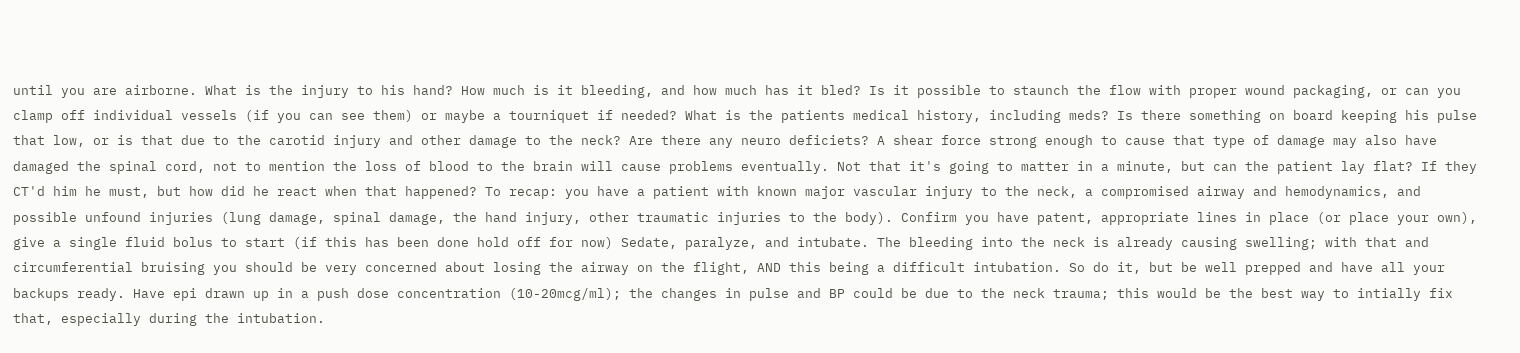until you are airborne. What is the injury to his hand? How much is it bleeding, and how much has it bled? Is it possible to staunch the flow with proper wound packaging, or can you clamp off individual vessels (if you can see them) or maybe a tourniquet if needed? What is the patients medical history, including meds? Is there something on board keeping his pulse that low, or is that due to the carotid injury and other damage to the neck? Are there any neuro deficiets? A shear force strong enough to cause that type of damage may also have damaged the spinal cord, not to mention the loss of blood to the brain will cause problems eventually. Not that it's going to matter in a minute, but can the patient lay flat? If they CT'd him he must, but how did he react when that happened? To recap: you have a patient with known major vascular injury to the neck, a compromised airway and hemodynamics, and possible unfound injuries (lung damage, spinal damage, the hand injury, other traumatic injuries to the body). Confirm you have patent, appropriate lines in place (or place your own), give a single fluid bolus to start (if this has been done hold off for now) Sedate, paralyze, and intubate. The bleeding into the neck is already causing swelling; with that and circumferential bruising you should be very concerned about losing the airway on the flight, AND this being a difficult intubation. So do it, but be well prepped and have all your backups ready. Have epi drawn up in a push dose concentration (10-20mcg/ml); the changes in pulse and BP could be due to the neck trauma; this would be the best way to intially fix that, especially during the intubation.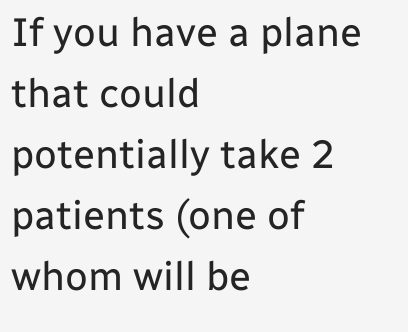If you have a plane that could potentially take 2 patients (one of whom will be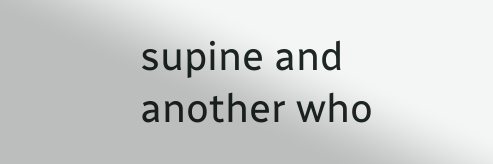supine and another who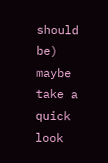should be) maybe take a quick look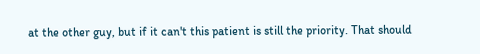at the other guy, but if it can't this patient is still the priority. That should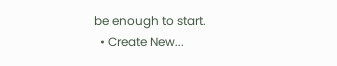be enough to start.
  • Create New...